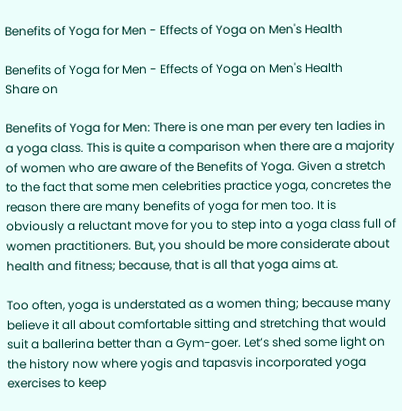Benefits of Yoga for Men - Effects of Yoga on Men's Health

Benefits of Yoga for Men - Effects of Yoga on Men's Health
Share on

Benefits of Yoga for Men: There is one man per every ten ladies in a yoga class. This is quite a comparison when there are a majority of women who are aware of the Benefits of Yoga. Given a stretch to the fact that some men celebrities practice yoga, concretes the reason there are many benefits of yoga for men too. It is obviously a reluctant move for you to step into a yoga class full of women practitioners. But, you should be more considerate about health and fitness; because, that is all that yoga aims at.

Too often, yoga is understated as a women thing; because many believe it all about comfortable sitting and stretching that would suit a ballerina better than a Gym-goer. Let’s shed some light on the history now where yogis and tapasvis incorporated yoga exercises to keep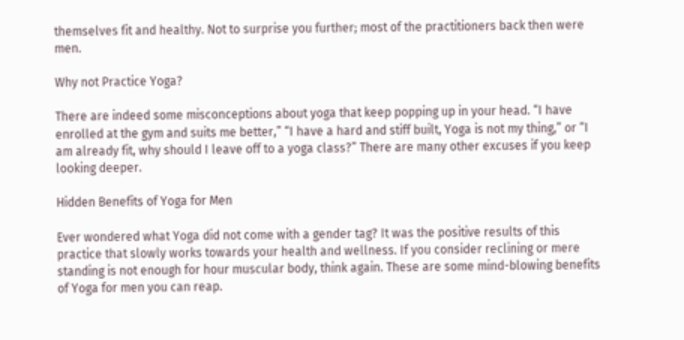themselves fit and healthy. Not to surprise you further; most of the practitioners back then were men.

Why not Practice Yoga?

There are indeed some misconceptions about yoga that keep popping up in your head. “I have enrolled at the gym and suits me better,” “I have a hard and stiff built, Yoga is not my thing,” or “I am already fit, why should I leave off to a yoga class?” There are many other excuses if you keep looking deeper.

Hidden Benefits of Yoga for Men

Ever wondered what Yoga did not come with a gender tag? It was the positive results of this practice that slowly works towards your health and wellness. If you consider reclining or mere standing is not enough for hour muscular body, think again. These are some mind-blowing benefits of Yoga for men you can reap.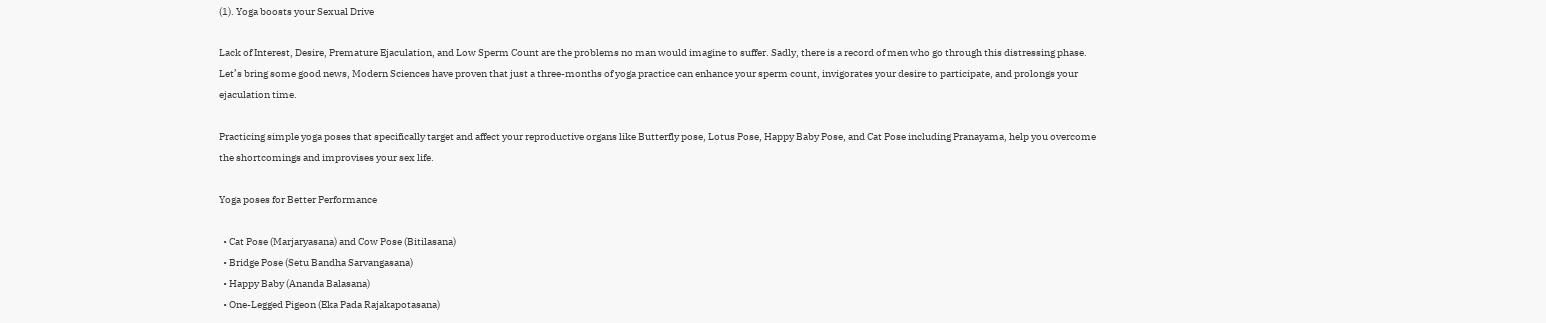(1). Yoga boosts your Sexual Drive

Lack of Interest, Desire, Premature Ejaculation, and Low Sperm Count are the problems no man would imagine to suffer. Sadly, there is a record of men who go through this distressing phase. Let’s bring some good news, Modern Sciences have proven that just a three-months of yoga practice can enhance your sperm count, invigorates your desire to participate, and prolongs your ejaculation time.

Practicing simple yoga poses that specifically target and affect your reproductive organs like Butterfly pose, Lotus Pose, Happy Baby Pose, and Cat Pose including Pranayama, help you overcome the shortcomings and improvises your sex life.

Yoga poses for Better Performance

  • Cat Pose (Marjaryasana) and Cow Pose (Bitilasana)
  • Bridge Pose (Setu Bandha Sarvangasana)
  • Happy Baby (Ananda Balasana)
  • One-Legged Pigeon (Eka Pada Rajakapotasana)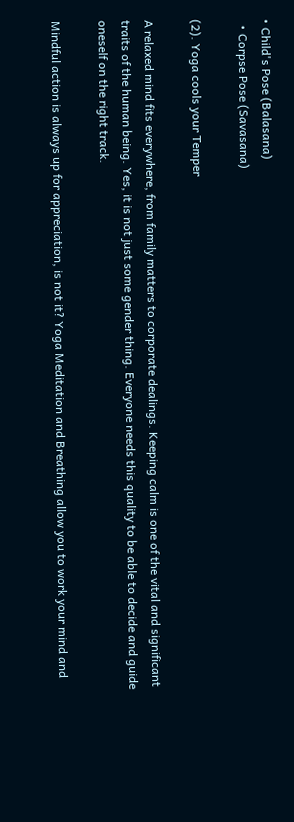• Child's Pose (Balasana)
  • Corpse Pose (Savasana)

(2). Yoga cools your Temper

A relaxed mind fits everywhere, from family matters to corporate dealings. Keeping calm is one of the vital and significant traits of the human being. Yes, it is not just some gender thing. Everyone needs this quality to be able to decide and guide oneself on the right track.

Mindful action is always up for appreciation, is not it? Yoga Meditation and Breathing allow you to work your mind and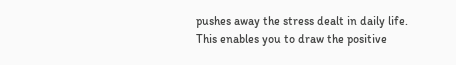pushes away the stress dealt in daily life. This enables you to draw the positive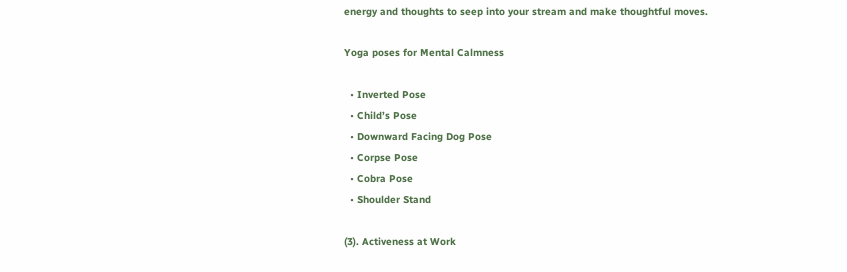energy and thoughts to seep into your stream and make thoughtful moves.

Yoga poses for Mental Calmness

  • Inverted Pose
  • Child’s Pose
  • Downward Facing Dog Pose
  • Corpse Pose
  • Cobra Pose
  • Shoulder Stand

(3). Activeness at Work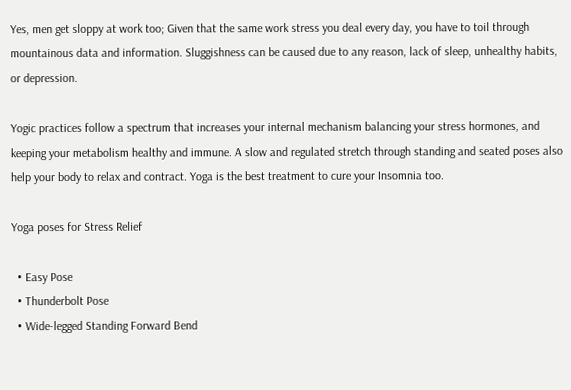Yes, men get sloppy at work too; Given that the same work stress you deal every day, you have to toil through mountainous data and information. Sluggishness can be caused due to any reason, lack of sleep, unhealthy habits, or depression.

Yogic practices follow a spectrum that increases your internal mechanism balancing your stress hormones, and keeping your metabolism healthy and immune. A slow and regulated stretch through standing and seated poses also help your body to relax and contract. Yoga is the best treatment to cure your Insomnia too.

Yoga poses for Stress Relief

  • Easy Pose
  • Thunderbolt Pose
  • Wide-legged Standing Forward Bend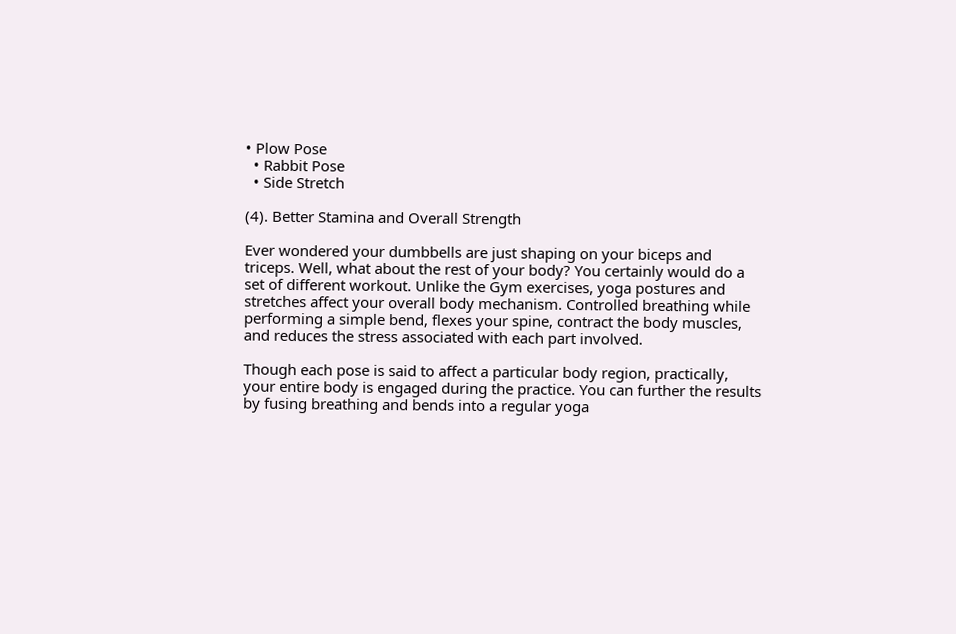• Plow Pose
  • Rabbit Pose
  • Side Stretch

(4). Better Stamina and Overall Strength

Ever wondered your dumbbells are just shaping on your biceps and triceps. Well, what about the rest of your body? You certainly would do a set of different workout. Unlike the Gym exercises, yoga postures and stretches affect your overall body mechanism. Controlled breathing while performing a simple bend, flexes your spine, contract the body muscles, and reduces the stress associated with each part involved.

Though each pose is said to affect a particular body region, practically, your entire body is engaged during the practice. You can further the results by fusing breathing and bends into a regular yoga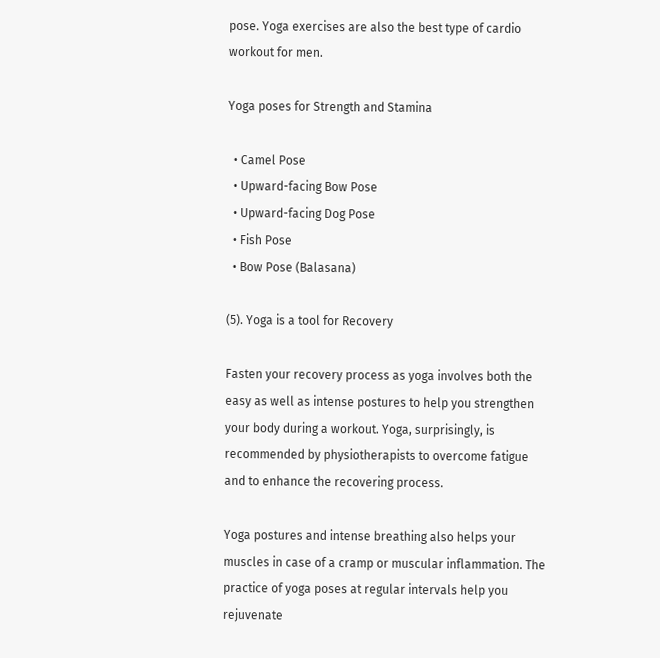pose. Yoga exercises are also the best type of cardio workout for men.

Yoga poses for Strength and Stamina

  • Camel Pose
  • Upward-facing Bow Pose
  • Upward-facing Dog Pose
  • Fish Pose
  • Bow Pose (Balasana)

(5). Yoga is a tool for Recovery

Fasten your recovery process as yoga involves both the easy as well as intense postures to help you strengthen your body during a workout. Yoga, surprisingly, is recommended by physiotherapists to overcome fatigue and to enhance the recovering process.

Yoga postures and intense breathing also helps your muscles in case of a cramp or muscular inflammation. The practice of yoga poses at regular intervals help you rejuvenate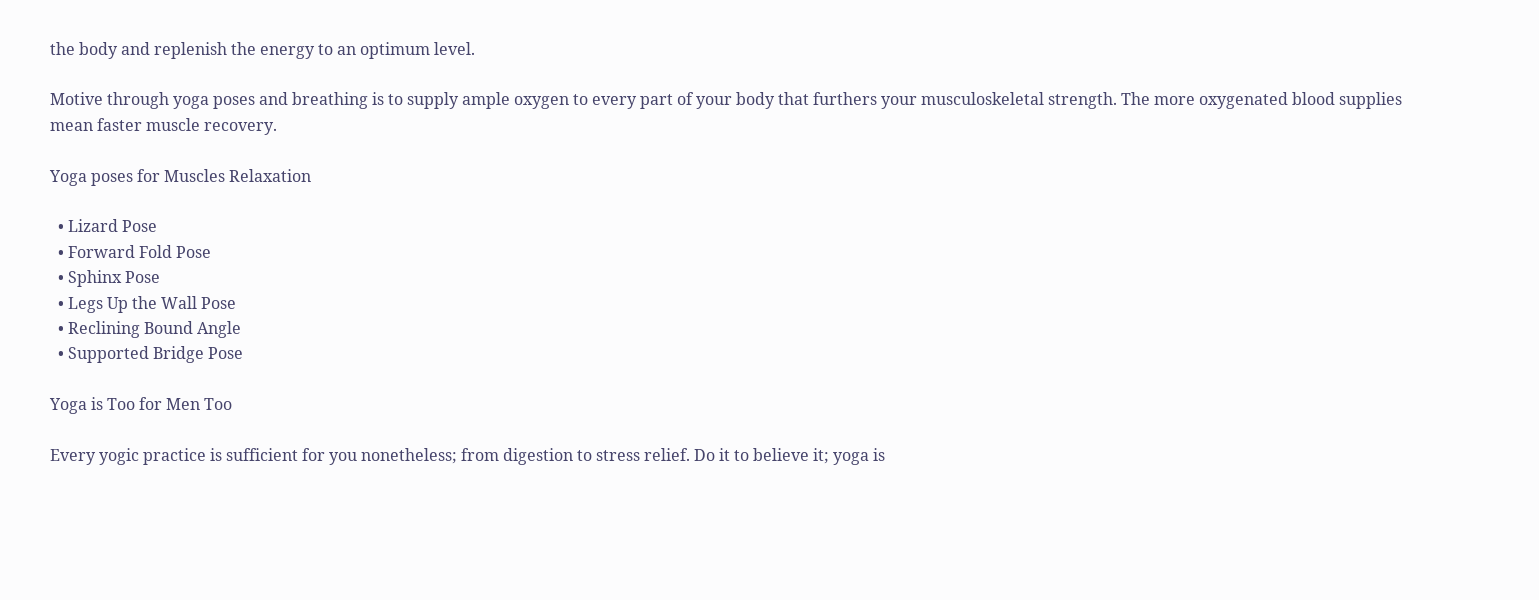the body and replenish the energy to an optimum level.

Motive through yoga poses and breathing is to supply ample oxygen to every part of your body that furthers your musculoskeletal strength. The more oxygenated blood supplies mean faster muscle recovery.

Yoga poses for Muscles Relaxation

  • Lizard Pose
  • Forward Fold Pose
  • Sphinx Pose
  • Legs Up the Wall Pose
  • Reclining Bound Angle
  • Supported Bridge Pose

Yoga is Too for Men Too

Every yogic practice is sufficient for you nonetheless; from digestion to stress relief. Do it to believe it; yoga is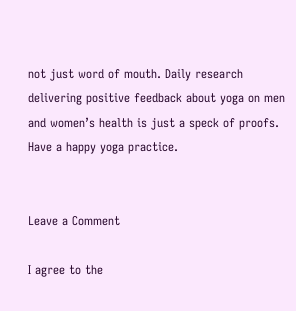not just word of mouth. Daily research delivering positive feedback about yoga on men and women’s health is just a speck of proofs. Have a happy yoga practice.


Leave a Comment

I agree to the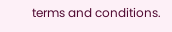terms and conditions.